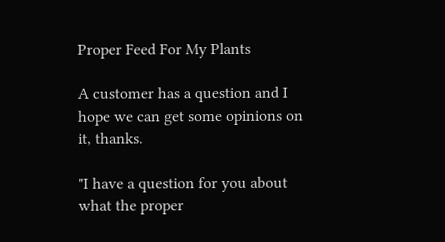Proper Feed For My Plants

A customer has a question and I hope we can get some opinions on it, thanks.

"I have a question for you about what the proper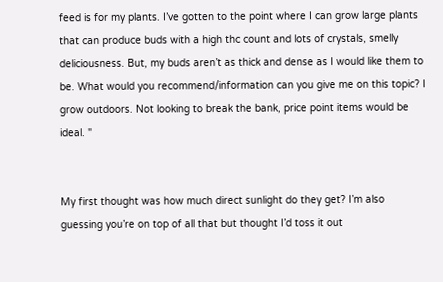feed is for my plants. I’ve gotten to the point where I can grow large plants that can produce buds with a high thc count and lots of crystals, smelly deliciousness. But, my buds aren’t as thick and dense as I would like them to be. What would you recommend/information can you give me on this topic? I grow outdoors. Not looking to break the bank, price point items would be ideal. "


My first thought was how much direct sunlight do they get? I’m also guessing you’re on top of all that but thought I’d toss it out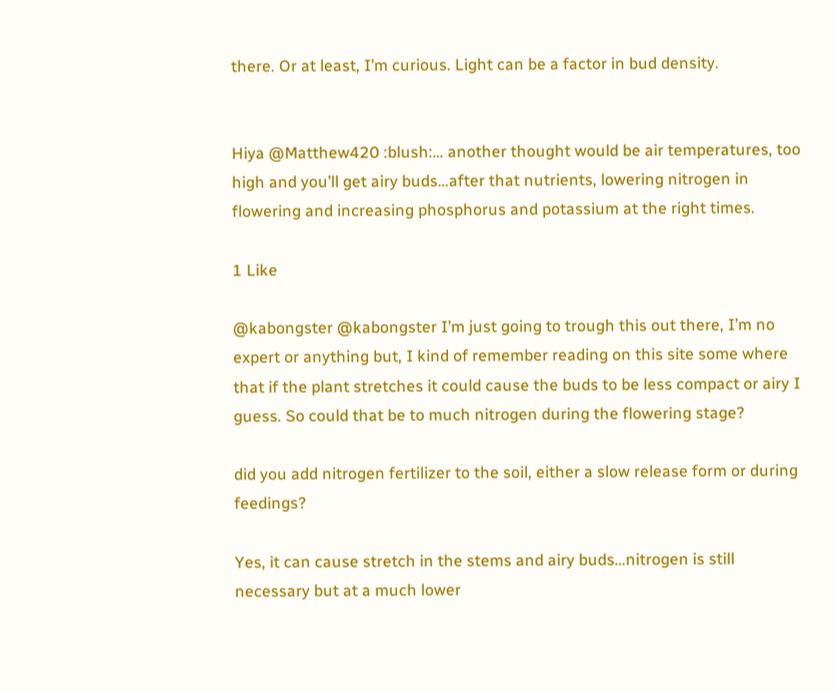there. Or at least, I’m curious. Light can be a factor in bud density.


Hiya @Matthew420 :blush:… another thought would be air temperatures, too high and you’ll get airy buds…after that nutrients, lowering nitrogen in flowering and increasing phosphorus and potassium at the right times.

1 Like

@kabongster @kabongster I’m just going to trough this out there, I’m no expert or anything but, I kind of remember reading on this site some where that if the plant stretches it could cause the buds to be less compact or airy I guess. So could that be to much nitrogen during the flowering stage?

did you add nitrogen fertilizer to the soil, either a slow release form or during feedings?

Yes, it can cause stretch in the stems and airy buds…nitrogen is still necessary but at a much lower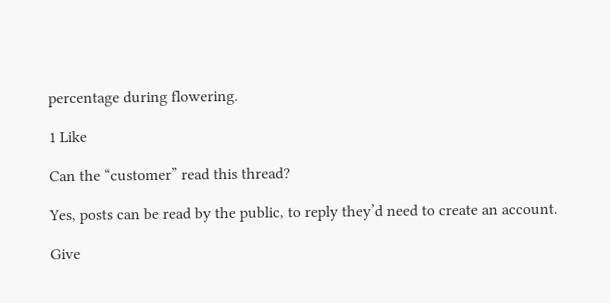percentage during flowering.

1 Like

Can the “customer” read this thread?

Yes, posts can be read by the public, to reply they’d need to create an account.

Give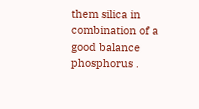them silica in combination of a good balance phosphorus .